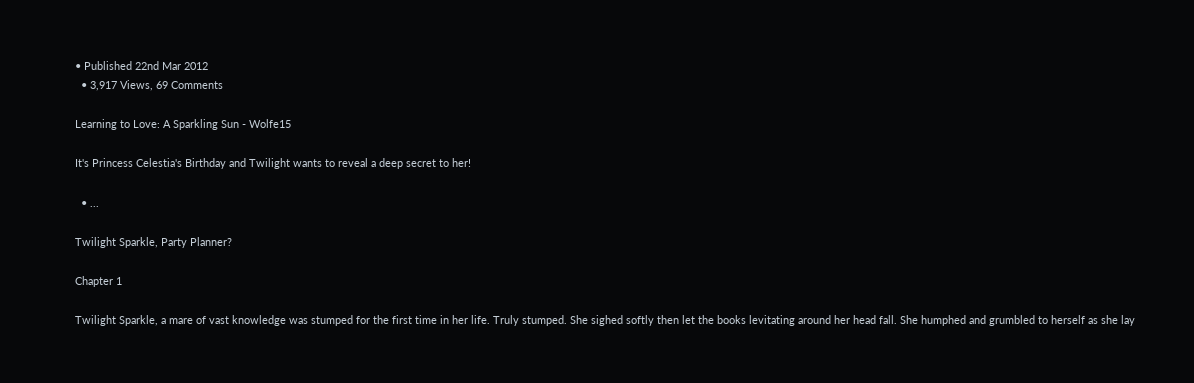• Published 22nd Mar 2012
  • 3,917 Views, 69 Comments

Learning to Love: A Sparkling Sun - Wolfe15

It's Princess Celestia's Birthday and Twilight wants to reveal a deep secret to her!

  • ...

Twilight Sparkle, Party Planner?

Chapter 1

Twilight Sparkle, a mare of vast knowledge was stumped for the first time in her life. Truly stumped. She sighed softly then let the books levitating around her head fall. She humphed and grumbled to herself as she lay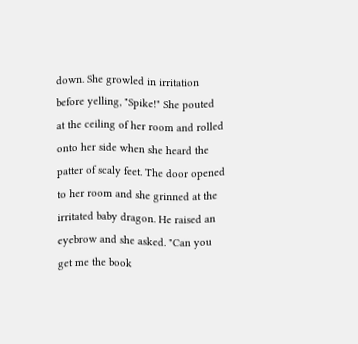down. She growled in irritation before yelling, "Spike!" She pouted at the ceiling of her room and rolled onto her side when she heard the patter of scaly feet. The door opened to her room and she grinned at the irritated baby dragon. He raised an eyebrow and she asked. "Can you get me the book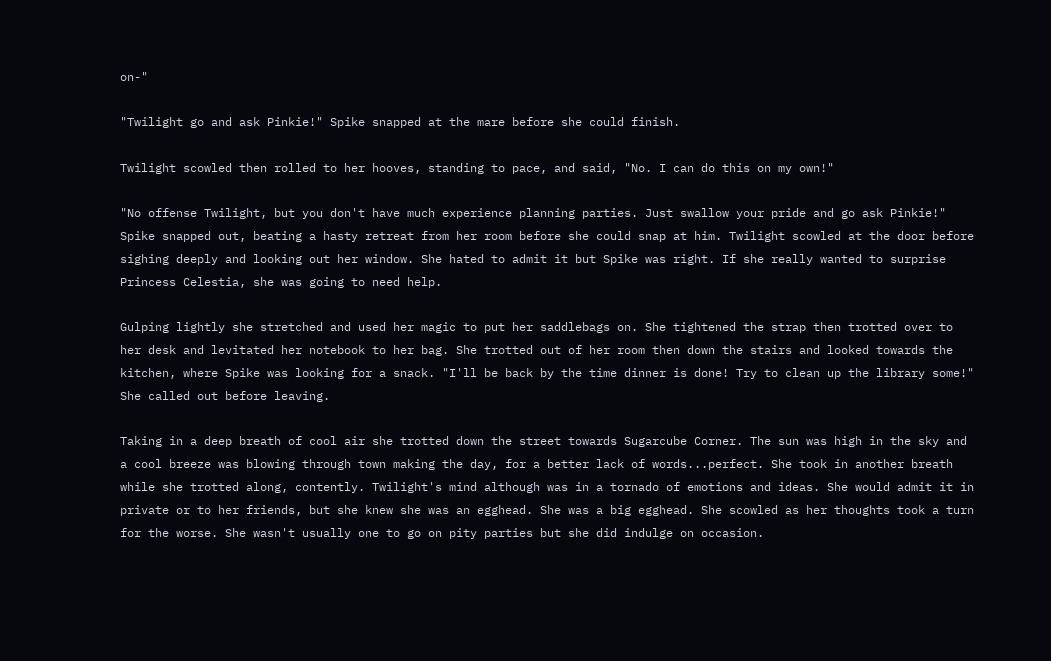on-"

"Twilight go and ask Pinkie!" Spike snapped at the mare before she could finish.

Twilight scowled then rolled to her hooves, standing to pace, and said, "No. I can do this on my own!"

"No offense Twilight, but you don't have much experience planning parties. Just swallow your pride and go ask Pinkie!" Spike snapped out, beating a hasty retreat from her room before she could snap at him. Twilight scowled at the door before sighing deeply and looking out her window. She hated to admit it but Spike was right. If she really wanted to surprise Princess Celestia, she was going to need help.

Gulping lightly she stretched and used her magic to put her saddlebags on. She tightened the strap then trotted over to her desk and levitated her notebook to her bag. She trotted out of her room then down the stairs and looked towards the kitchen, where Spike was looking for a snack. "I'll be back by the time dinner is done! Try to clean up the library some!" She called out before leaving.

Taking in a deep breath of cool air she trotted down the street towards Sugarcube Corner. The sun was high in the sky and a cool breeze was blowing through town making the day, for a better lack of words...perfect. She took in another breath while she trotted along, contently. Twilight's mind although was in a tornado of emotions and ideas. She would admit it in private or to her friends, but she knew she was an egghead. She was a big egghead. She scowled as her thoughts took a turn for the worse. She wasn't usually one to go on pity parties but she did indulge on occasion.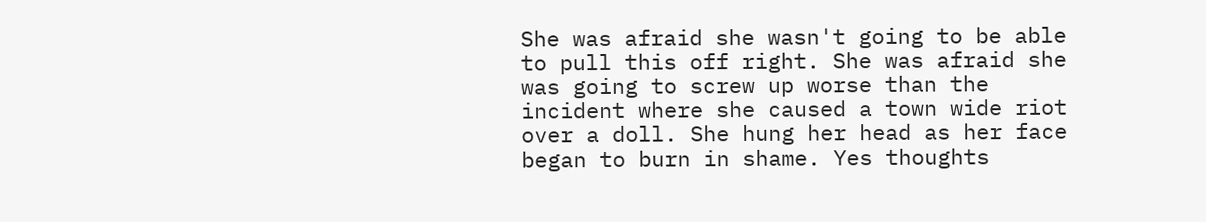She was afraid she wasn't going to be able to pull this off right. She was afraid she was going to screw up worse than the incident where she caused a town wide riot over a doll. She hung her head as her face began to burn in shame. Yes thoughts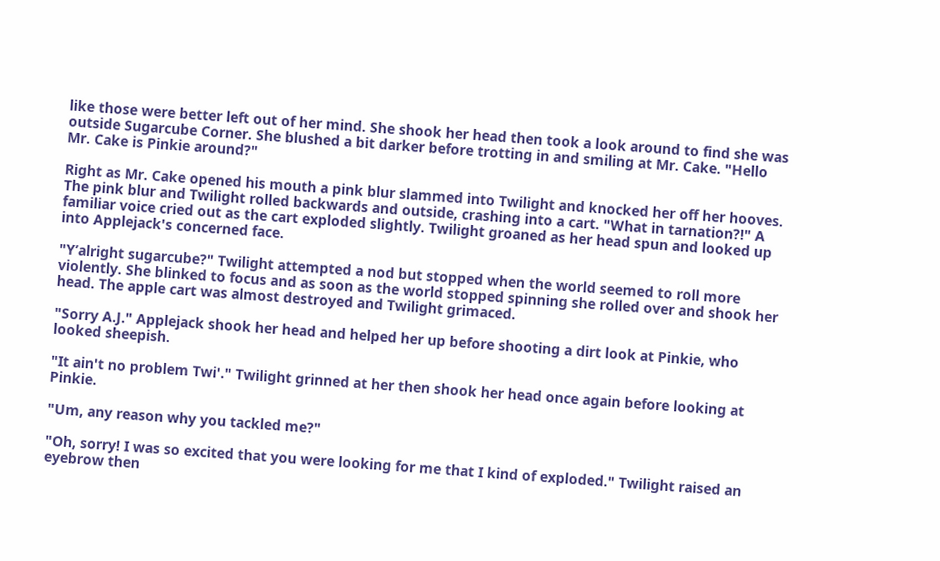like those were better left out of her mind. She shook her head then took a look around to find she was outside Sugarcube Corner. She blushed a bit darker before trotting in and smiling at Mr. Cake. "Hello Mr. Cake is Pinkie around?"

Right as Mr. Cake opened his mouth a pink blur slammed into Twilight and knocked her off her hooves. The pink blur and Twilight rolled backwards and outside, crashing into a cart. "What in tarnation?!" A familiar voice cried out as the cart exploded slightly. Twilight groaned as her head spun and looked up into Applejack's concerned face.

"Y’alright sugarcube?" Twilight attempted a nod but stopped when the world seemed to roll more violently. She blinked to focus and as soon as the world stopped spinning she rolled over and shook her head. The apple cart was almost destroyed and Twilight grimaced.

"Sorry A.J." Applejack shook her head and helped her up before shooting a dirt look at Pinkie, who looked sheepish.

"It ain't no problem Twi'." Twilight grinned at her then shook her head once again before looking at Pinkie.

"Um, any reason why you tackled me?"

"Oh, sorry! I was so excited that you were looking for me that I kind of exploded." Twilight raised an eyebrow then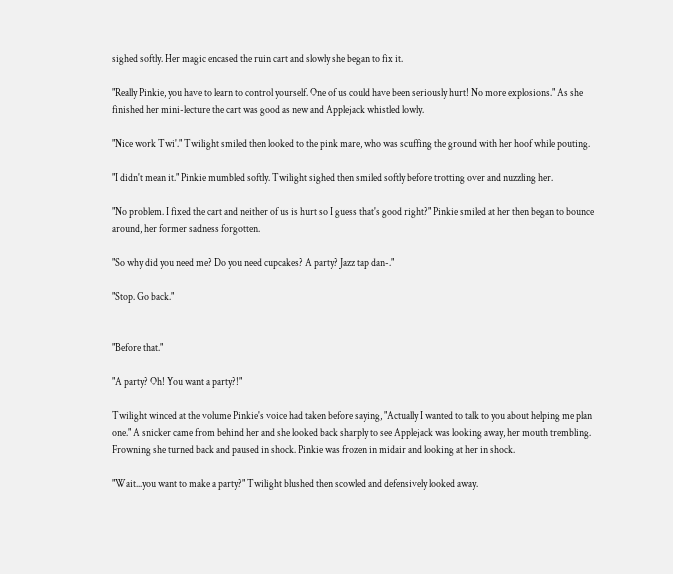sighed softly. Her magic encased the ruin cart and slowly she began to fix it.

"Really Pinkie, you have to learn to control yourself. One of us could have been seriously hurt! No more explosions." As she finished her mini-lecture the cart was good as new and Applejack whistled lowly.

"Nice work Twi'." Twilight smiled then looked to the pink mare, who was scuffing the ground with her hoof while pouting.

"I didn't mean it." Pinkie mumbled softly. Twilight sighed then smiled softly before trotting over and nuzzling her.

"No problem. I fixed the cart and neither of us is hurt so I guess that's good right?" Pinkie smiled at her then began to bounce around, her former sadness forgotten.

"So why did you need me? Do you need cupcakes? A party? Jazz tap dan-."

"Stop. Go back."


"Before that."

"A party? Oh! You want a party?!"

Twilight winced at the volume Pinkie's voice had taken before saying, "Actually I wanted to talk to you about helping me plan one." A snicker came from behind her and she looked back sharply to see Applejack was looking away, her mouth trembling. Frowning she turned back and paused in shock. Pinkie was frozen in midair and looking at her in shock.

"Wait...you want to make a party?" Twilight blushed then scowled and defensively looked away.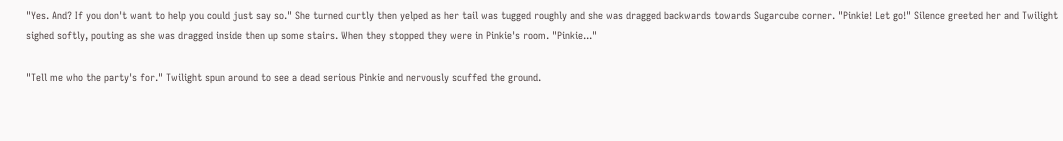"Yes. And? If you don't want to help you could just say so." She turned curtly then yelped as her tail was tugged roughly and she was dragged backwards towards Sugarcube corner. "Pinkie! Let go!" Silence greeted her and Twilight sighed softly, pouting as she was dragged inside then up some stairs. When they stopped they were in Pinkie's room. "Pinkie..."

"Tell me who the party's for." Twilight spun around to see a dead serious Pinkie and nervously scuffed the ground.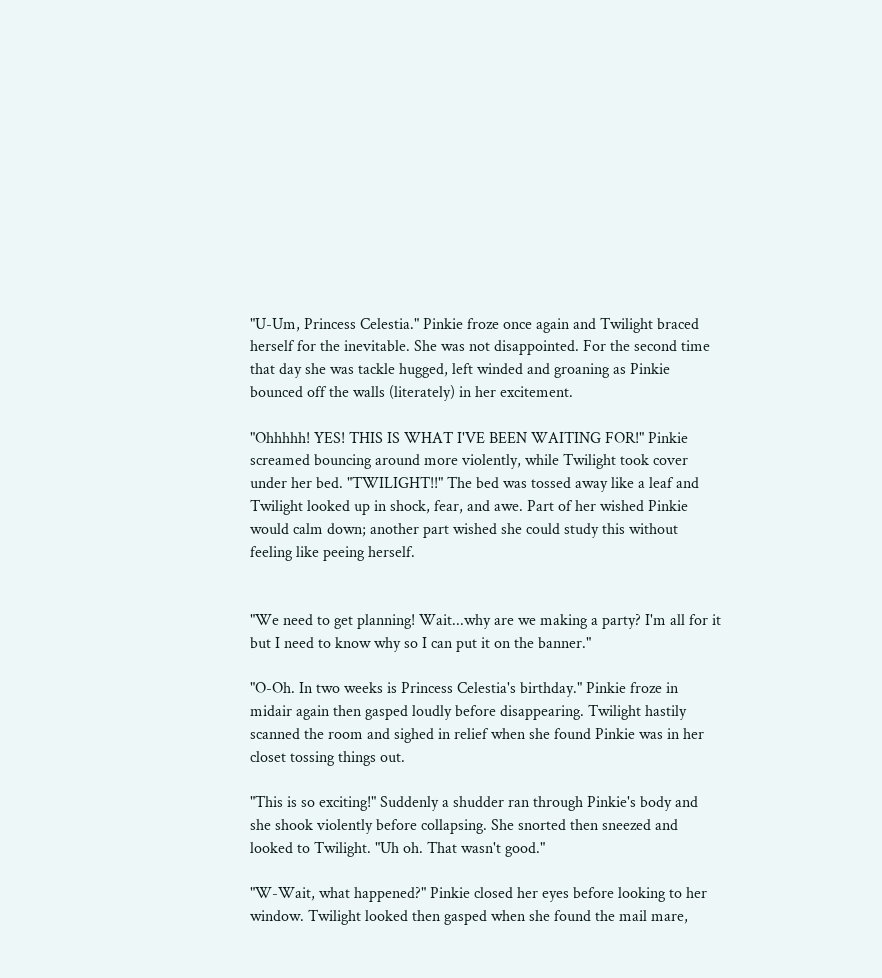"U-Um, Princess Celestia." Pinkie froze once again and Twilight braced herself for the inevitable. She was not disappointed. For the second time that day she was tackle hugged, left winded and groaning as Pinkie bounced off the walls (literately) in her excitement.

"Ohhhhh! YES! THIS IS WHAT I'VE BEEN WAITING FOR!" Pinkie screamed bouncing around more violently, while Twilight took cover under her bed. "TWILIGHT!!" The bed was tossed away like a leaf and Twilight looked up in shock, fear, and awe. Part of her wished Pinkie would calm down; another part wished she could study this without feeling like peeing herself.


"We need to get planning! Wait...why are we making a party? I'm all for it but I need to know why so I can put it on the banner."

"O-Oh. In two weeks is Princess Celestia's birthday." Pinkie froze in midair again then gasped loudly before disappearing. Twilight hastily scanned the room and sighed in relief when she found Pinkie was in her closet tossing things out.

"This is so exciting!" Suddenly a shudder ran through Pinkie's body and she shook violently before collapsing. She snorted then sneezed and looked to Twilight. "Uh oh. That wasn't good."

"W-Wait, what happened?" Pinkie closed her eyes before looking to her window. Twilight looked then gasped when she found the mail mare,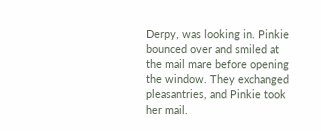Derpy, was looking in. Pinkie bounced over and smiled at the mail mare before opening the window. They exchanged pleasantries, and Pinkie took her mail.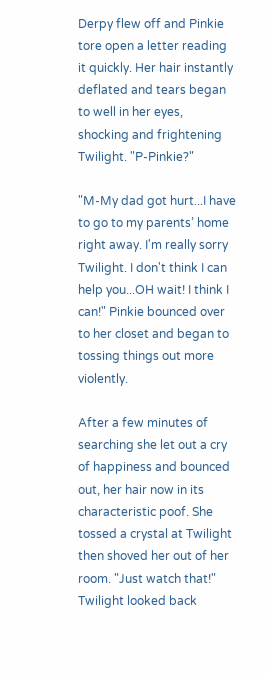Derpy flew off and Pinkie tore open a letter reading it quickly. Her hair instantly deflated and tears began to well in her eyes, shocking and frightening Twilight. "P-Pinkie?"

"M-My dad got hurt...I have to go to my parents’ home right away. I'm really sorry Twilight. I don't think I can help you...OH wait! I think I can!" Pinkie bounced over to her closet and began to tossing things out more violently.

After a few minutes of searching she let out a cry of happiness and bounced out, her hair now in its characteristic poof. She tossed a crystal at Twilight then shoved her out of her room. "Just watch that!" Twilight looked back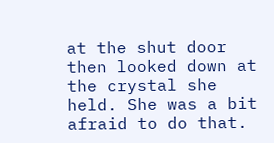at the shut door then looked down at the crystal she held. She was a bit afraid to do that.